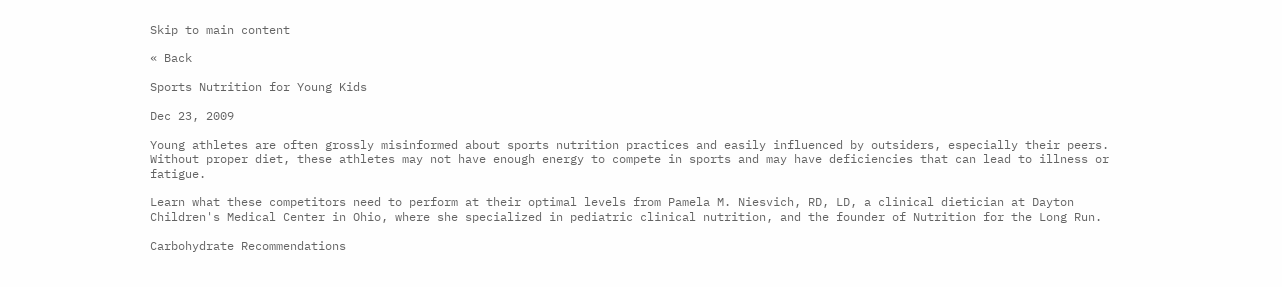Skip to main content

« Back

Sports Nutrition for Young Kids

Dec 23, 2009

Young athletes are often grossly misinformed about sports nutrition practices and easily influenced by outsiders, especially their peers.  Without proper diet, these athletes may not have enough energy to compete in sports and may have deficiencies that can lead to illness or fatigue.

Learn what these competitors need to perform at their optimal levels from Pamela M. Niesvich, RD, LD, a clinical dietician at Dayton Children's Medical Center in Ohio, where she specialized in pediatric clinical nutrition, and the founder of Nutrition for the Long Run.

Carbohydrate Recommendations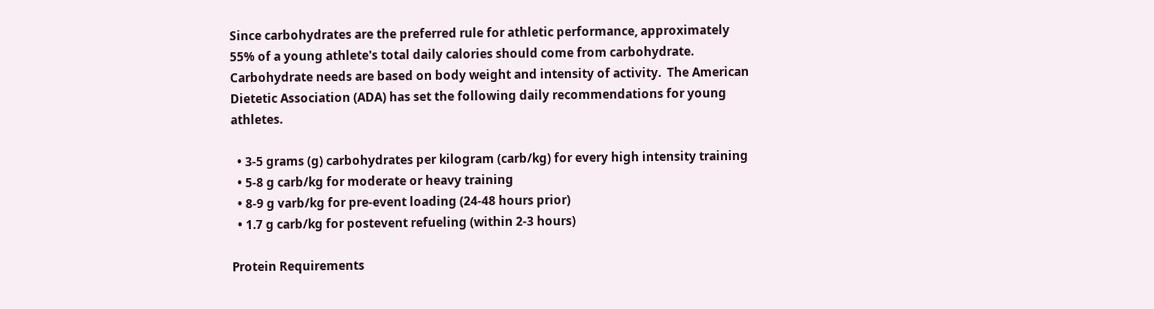Since carbohydrates are the preferred rule for athletic performance, approximately 55% of a young athlete's total daily calories should come from carbohydrate.  Carbohydrate needs are based on body weight and intensity of activity.  The American Dietetic Association (ADA) has set the following daily recommendations for young athletes.

  • 3-5 grams (g) carbohydrates per kilogram (carb/kg) for every high intensity training
  • 5-8 g carb/kg for moderate or heavy training
  • 8-9 g varb/kg for pre-event loading (24-48 hours prior)
  • 1.7 g carb/kg for postevent refueling (within 2-3 hours)

Protein Requirements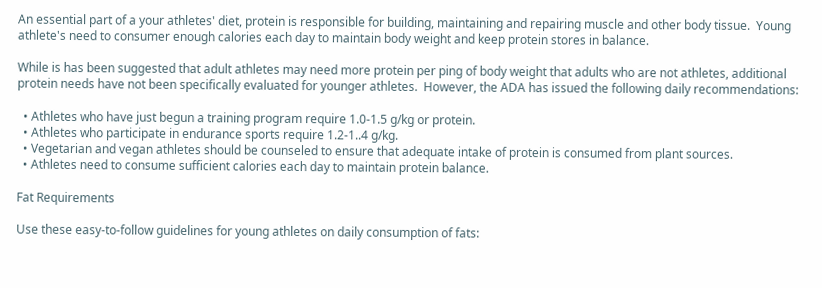An essential part of a your athletes' diet, protein is responsible for building, maintaining and repairing muscle and other body tissue.  Young athlete's need to consumer enough calories each day to maintain body weight and keep protein stores in balance.

While is has been suggested that adult athletes may need more protein per ping of body weight that adults who are not athletes, additional protein needs have not been specifically evaluated for younger athletes.  However, the ADA has issued the following daily recommendations:

  • Athletes who have just begun a training program require 1.0-1.5 g/kg or protein.
  • Athletes who participate in endurance sports require 1.2-1..4 g/kg.
  • Vegetarian and vegan athletes should be counseled to ensure that adequate intake of protein is consumed from plant sources.
  • Athletes need to consume sufficient calories each day to maintain protein balance.

Fat Requirements

Use these easy-to-follow guidelines for young athletes on daily consumption of fats: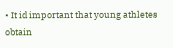• It id important that young athletes obtain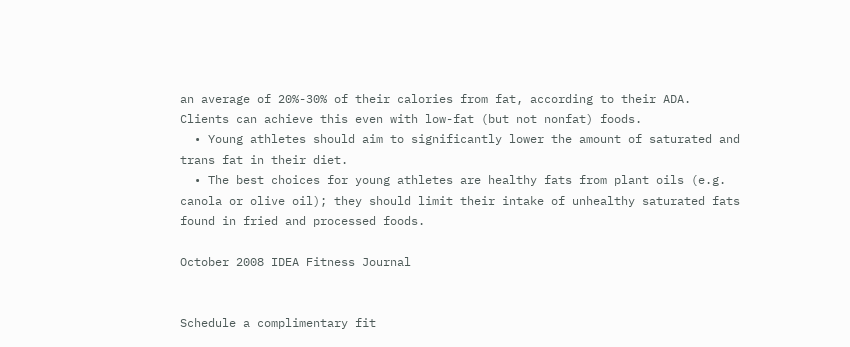an average of 20%-30% of their calories from fat, according to their ADA. Clients can achieve this even with low-fat (but not nonfat) foods.
  • Young athletes should aim to significantly lower the amount of saturated and trans fat in their diet.
  • The best choices for young athletes are healthy fats from plant oils (e.g. canola or olive oil); they should limit their intake of unhealthy saturated fats found in fried and processed foods.

October 2008 IDEA Fitness Journal


Schedule a complimentary fit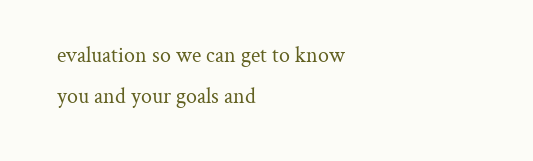evaluation so we can get to know you and your goals and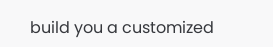build you a customized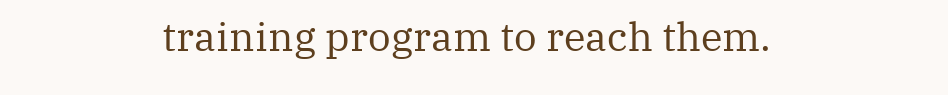training program to reach them.